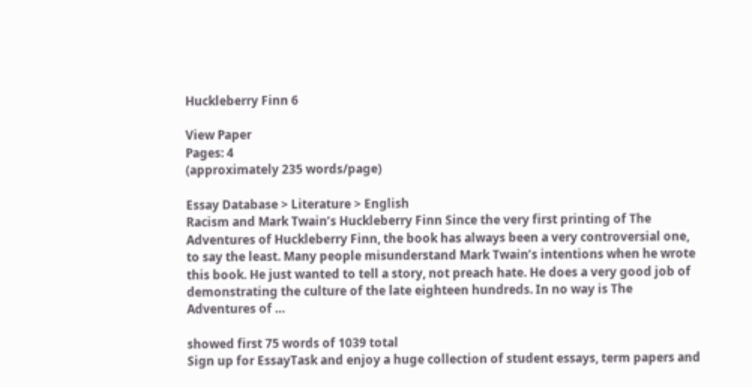Huckleberry Finn 6

View Paper
Pages: 4
(approximately 235 words/page)

Essay Database > Literature > English
Racism and Mark Twain’s Huckleberry Finn Since the very first printing of The Adventures of Huckleberry Finn, the book has always been a very controversial one, to say the least. Many people misunderstand Mark Twain’s intentions when he wrote this book. He just wanted to tell a story, not preach hate. He does a very good job of demonstrating the culture of the late eighteen hundreds. In no way is The Adventures of …

showed first 75 words of 1039 total
Sign up for EssayTask and enjoy a huge collection of student essays, term papers and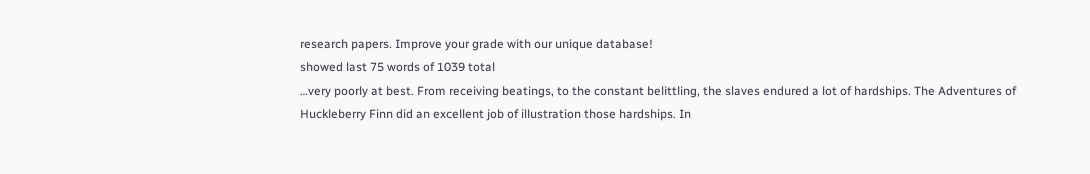research papers. Improve your grade with our unique database!
showed last 75 words of 1039 total
…very poorly at best. From receiving beatings, to the constant belittling, the slaves endured a lot of hardships. The Adventures of Huckleberry Finn did an excellent job of illustration those hardships. In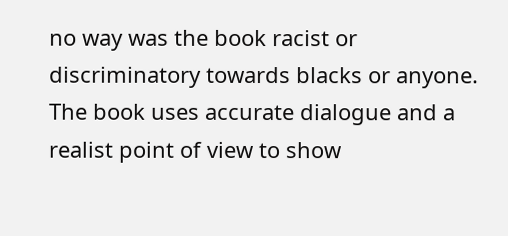no way was the book racist or discriminatory towards blacks or anyone. The book uses accurate dialogue and a realist point of view to show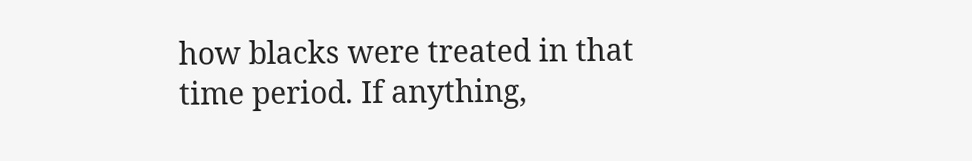how blacks were treated in that time period. If anything,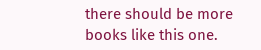there should be more books like this one.